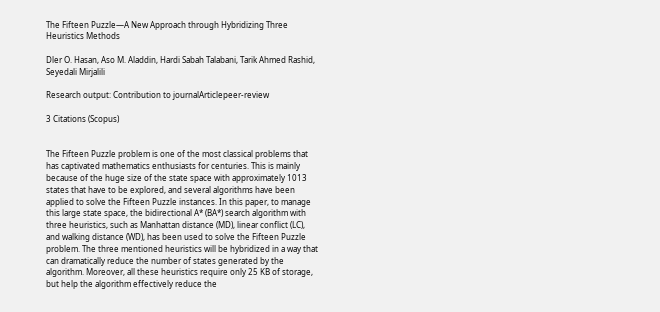The Fifteen Puzzle—A New Approach through Hybridizing Three Heuristics Methods

Dler O. Hasan, Aso M. Aladdin, Hardi Sabah Talabani, Tarik Ahmed Rashid, Seyedali Mirjalili

Research output: Contribution to journalArticlepeer-review

3 Citations (Scopus)


The Fifteen Puzzle problem is one of the most classical problems that has captivated mathematics enthusiasts for centuries. This is mainly because of the huge size of the state space with approximately 1013 states that have to be explored, and several algorithms have been applied to solve the Fifteen Puzzle instances. In this paper, to manage this large state space, the bidirectional A* (BA*) search algorithm with three heuristics, such as Manhattan distance (MD), linear conflict (LC), and walking distance (WD), has been used to solve the Fifteen Puzzle problem. The three mentioned heuristics will be hybridized in a way that can dramatically reduce the number of states generated by the algorithm. Moreover, all these heuristics require only 25 KB of storage, but help the algorithm effectively reduce the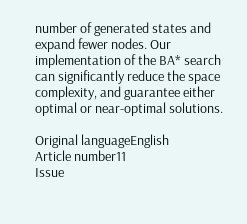number of generated states and expand fewer nodes. Our implementation of the BA* search can significantly reduce the space complexity, and guarantee either optimal or near-optimal solutions.

Original languageEnglish
Article number11
Issue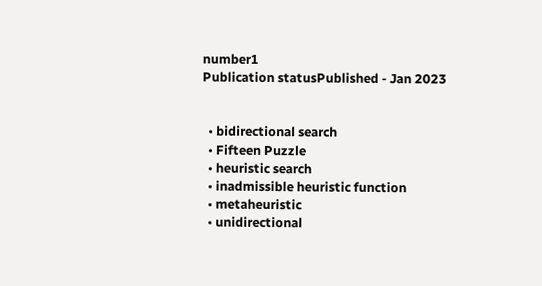number1
Publication statusPublished - Jan 2023


  • bidirectional search
  • Fifteen Puzzle
  • heuristic search
  • inadmissible heuristic function
  • metaheuristic
  • unidirectional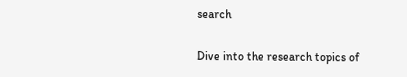search


Dive into the research topics of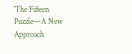'The Fifteen Puzzle—A New Approach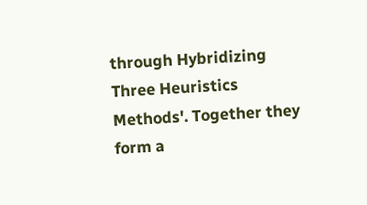through Hybridizing Three Heuristics Methods'. Together they form a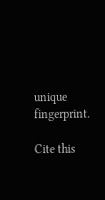unique fingerprint.

Cite this